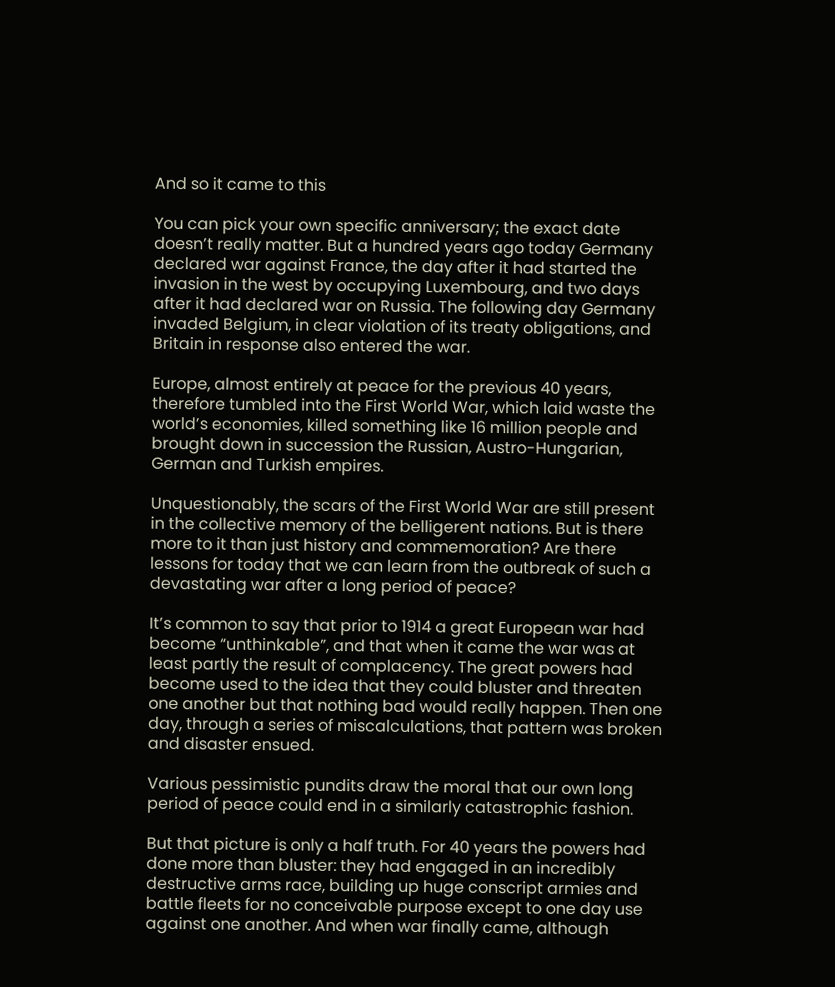And so it came to this

You can pick your own specific anniversary; the exact date doesn’t really matter. But a hundred years ago today Germany declared war against France, the day after it had started the invasion in the west by occupying Luxembourg, and two days after it had declared war on Russia. The following day Germany invaded Belgium, in clear violation of its treaty obligations, and Britain in response also entered the war.

Europe, almost entirely at peace for the previous 40 years, therefore tumbled into the First World War, which laid waste the world’s economies, killed something like 16 million people and brought down in succession the Russian, Austro-Hungarian, German and Turkish empires.

Unquestionably, the scars of the First World War are still present in the collective memory of the belligerent nations. But is there more to it than just history and commemoration? Are there lessons for today that we can learn from the outbreak of such a devastating war after a long period of peace?

It’s common to say that prior to 1914 a great European war had become “unthinkable”, and that when it came the war was at least partly the result of complacency. The great powers had become used to the idea that they could bluster and threaten one another but that nothing bad would really happen. Then one day, through a series of miscalculations, that pattern was broken and disaster ensued.

Various pessimistic pundits draw the moral that our own long period of peace could end in a similarly catastrophic fashion.

But that picture is only a half truth. For 40 years the powers had done more than bluster: they had engaged in an incredibly destructive arms race, building up huge conscript armies and battle fleets for no conceivable purpose except to one day use against one another. And when war finally came, although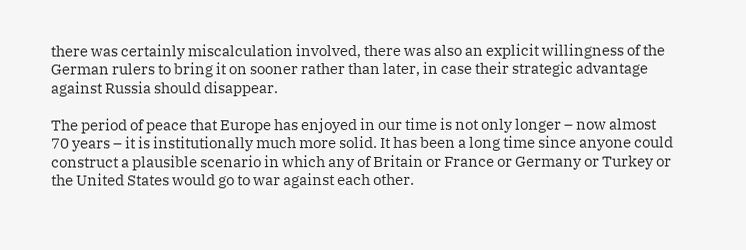there was certainly miscalculation involved, there was also an explicit willingness of the German rulers to bring it on sooner rather than later, in case their strategic advantage against Russia should disappear.

The period of peace that Europe has enjoyed in our time is not only longer – now almost 70 years – it is institutionally much more solid. It has been a long time since anyone could construct a plausible scenario in which any of Britain or France or Germany or Turkey or the United States would go to war against each other.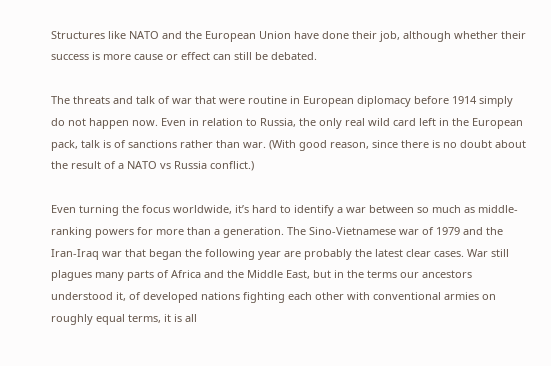Structures like NATO and the European Union have done their job, although whether their success is more cause or effect can still be debated.

The threats and talk of war that were routine in European diplomacy before 1914 simply do not happen now. Even in relation to Russia, the only real wild card left in the European pack, talk is of sanctions rather than war. (With good reason, since there is no doubt about the result of a NATO vs Russia conflict.)

Even turning the focus worldwide, it’s hard to identify a war between so much as middle-ranking powers for more than a generation. The Sino-Vietnamese war of 1979 and the Iran-Iraq war that began the following year are probably the latest clear cases. War still plagues many parts of Africa and the Middle East, but in the terms our ancestors understood it, of developed nations fighting each other with conventional armies on roughly equal terms, it is all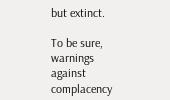but extinct.

To be sure, warnings against complacency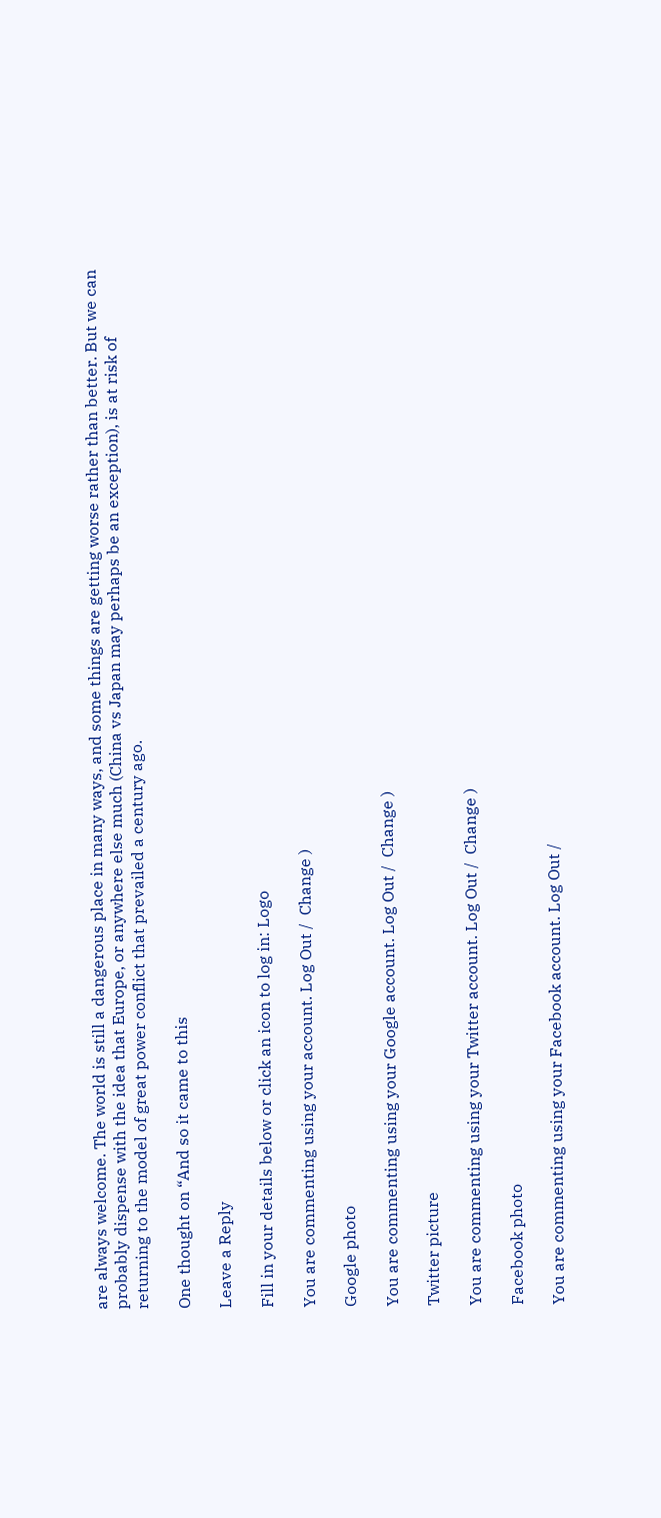are always welcome. The world is still a dangerous place in many ways, and some things are getting worse rather than better. But we can probably dispense with the idea that Europe, or anywhere else much (China vs Japan may perhaps be an exception), is at risk of returning to the model of great power conflict that prevailed a century ago.

One thought on “And so it came to this

Leave a Reply

Fill in your details below or click an icon to log in: Logo

You are commenting using your account. Log Out /  Change )

Google photo

You are commenting using your Google account. Log Out /  Change )

Twitter picture

You are commenting using your Twitter account. Log Out /  Change )

Facebook photo

You are commenting using your Facebook account. Log Out /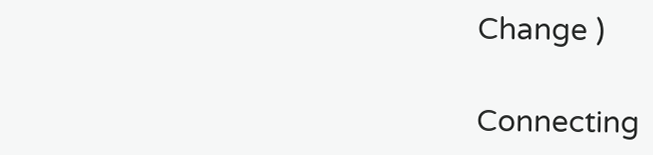Change )

Connecting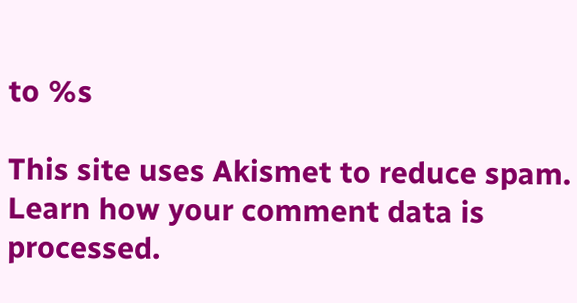to %s

This site uses Akismet to reduce spam. Learn how your comment data is processed.